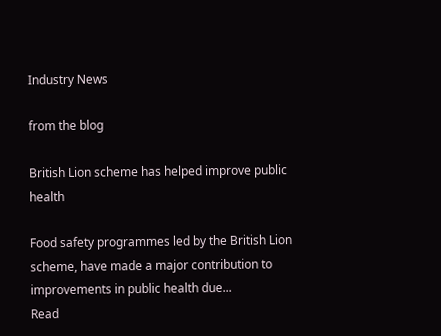Industry News

from the blog

British Lion scheme has helped improve public health

Food safety programmes led by the British Lion scheme, have made a major contribution to improvements in public health due...
Read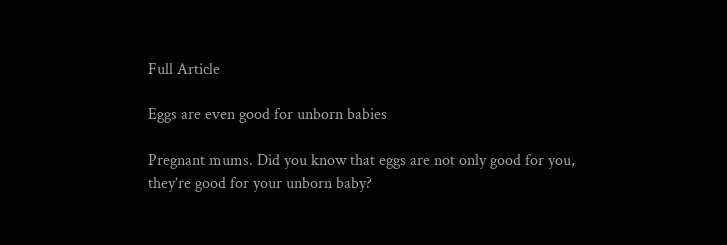Full Article

Eggs are even good for unborn babies

Pregnant mums. Did you know that eggs are not only good for you, they’re good for your unborn baby?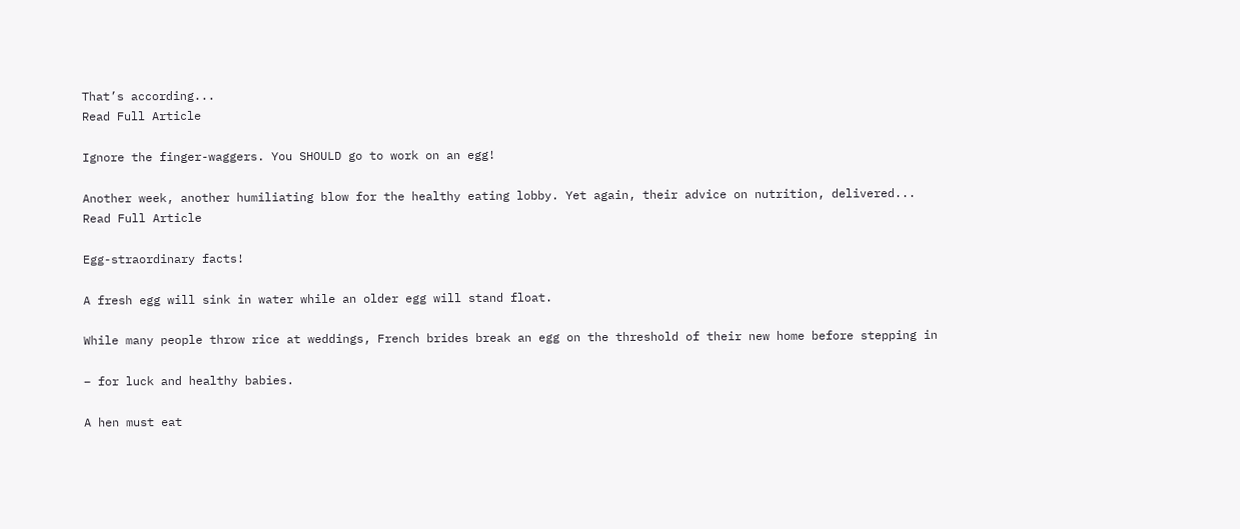That’s according...
Read Full Article

Ignore the finger-waggers. You SHOULD go to work on an egg!

Another week, another humiliating blow for the healthy eating lobby. Yet again, their advice on nutrition, delivered...
Read Full Article

Egg-straordinary facts!

A fresh egg will sink in water while an older egg will stand float.

While many people throw rice at weddings, French brides break an egg on the threshold of their new home before stepping in

– for luck and healthy babies.

A hen must eat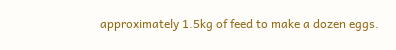approximately 1.5kg of feed to make a dozen eggs.